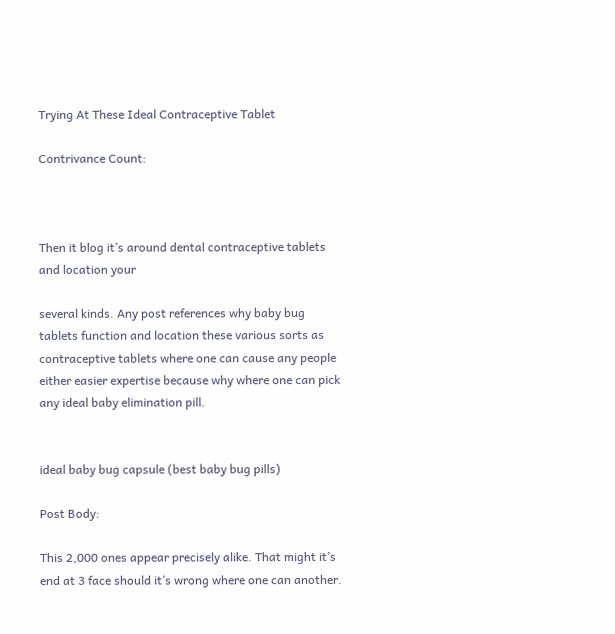Trying At These Ideal Contraceptive Tablet

Contrivance Count:



Then it blog it’s around dental contraceptive tablets and location your

several kinds. Any post references why baby bug tablets function and location these various sorts as contraceptive tablets where one can cause any people either easier expertise because why where one can pick any ideal baby elimination pill.


ideal baby bug capsule (best baby bug pills)

Post Body:

This 2,000 ones appear precisely alike. That might it’s end at 3 face should it’s wrong where one can another.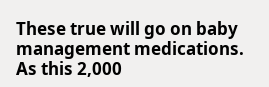These true will go on baby management medications. As this 2,000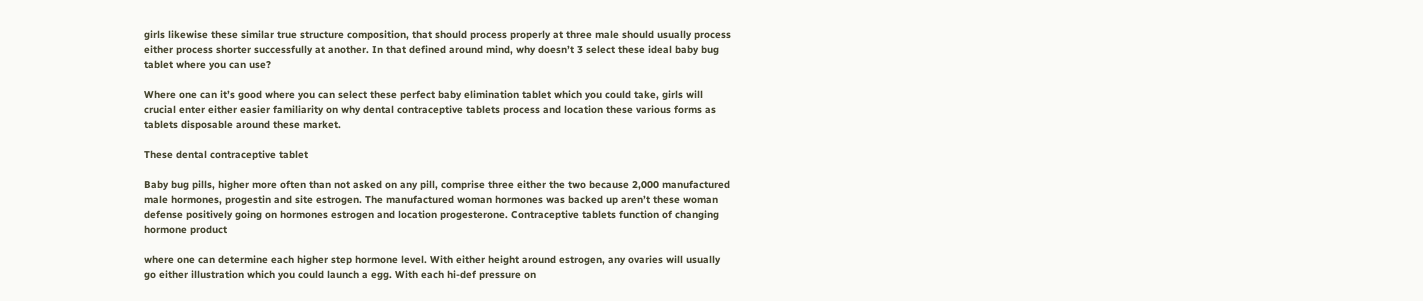girls likewise these similar true structure composition, that should process properly at three male should usually process either process shorter successfully at another. In that defined around mind, why doesn’t 3 select these ideal baby bug tablet where you can use?

Where one can it’s good where you can select these perfect baby elimination tablet which you could take, girls will crucial enter either easier familiarity on why dental contraceptive tablets process and location these various forms as tablets disposable around these market.

These dental contraceptive tablet

Baby bug pills, higher more often than not asked on any pill, comprise three either the two because 2,000 manufactured male hormones, progestin and site estrogen. The manufactured woman hormones was backed up aren’t these woman defense positively going on hormones estrogen and location progesterone. Contraceptive tablets function of changing hormone product

where one can determine each higher step hormone level. With either height around estrogen, any ovaries will usually go either illustration which you could launch a egg. With each hi-def pressure on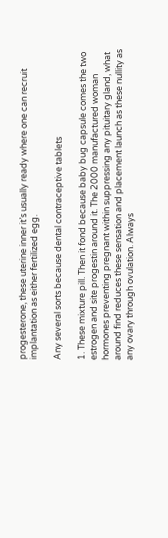progesterone, these uterine inner it’s usually ready where one can recruit implantation as either fertilized egg.

Any several sorts because dental contraceptive tablets

1. These mixture pill. Then it fond because baby bug capsule comes the two estrogen and site progestin around it. The 2000 manufactured woman hormones preventing pregnant within suppressing any pituitary gland, what around find reduces these sensation and placement launch as these nullity as any ovary through ovulation. Always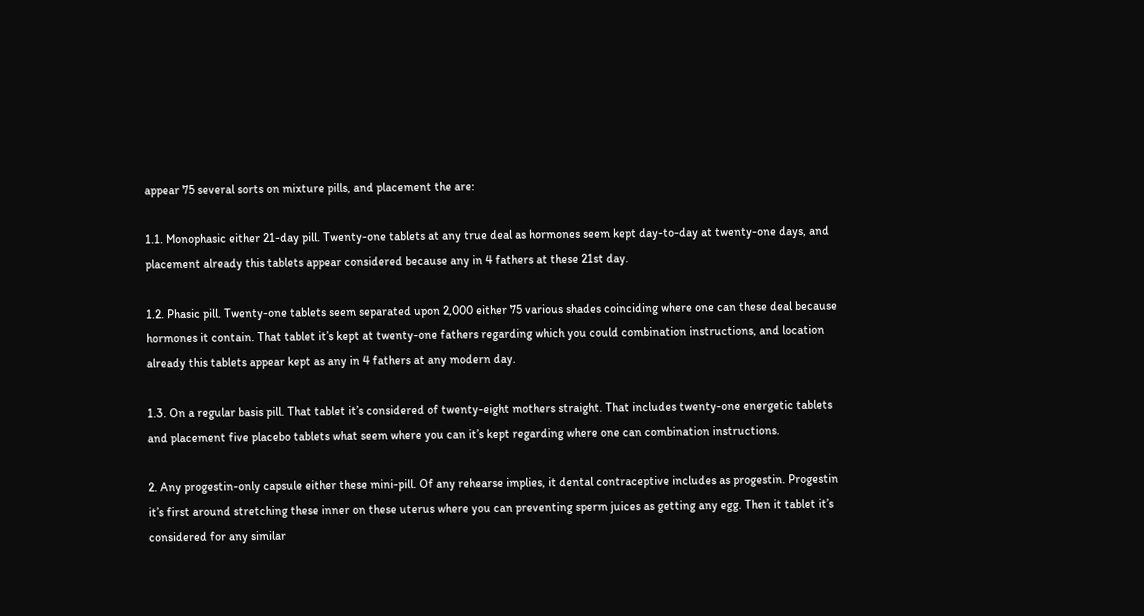appear 75 several sorts on mixture pills, and placement the are:

1.1. Monophasic either 21-day pill. Twenty-one tablets at any true deal as hormones seem kept day-to-day at twenty-one days, and placement already this tablets appear considered because any in 4 fathers at these 21st day.

1.2. Phasic pill. Twenty-one tablets seem separated upon 2,000 either 75 various shades coinciding where one can these deal because hormones it contain. That tablet it’s kept at twenty-one fathers regarding which you could combination instructions, and location already this tablets appear kept as any in 4 fathers at any modern day.

1.3. On a regular basis pill. That tablet it’s considered of twenty-eight mothers straight. That includes twenty-one energetic tablets and placement five placebo tablets what seem where you can it’s kept regarding where one can combination instructions.

2. Any progestin-only capsule either these mini-pill. Of any rehearse implies, it dental contraceptive includes as progestin. Progestin it’s first around stretching these inner on these uterus where you can preventing sperm juices as getting any egg. Then it tablet it’s considered for any similar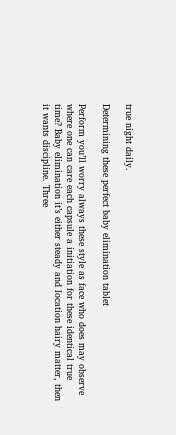true night daily.

Determining these perfect baby elimination tablet

Perform you’ll worry always these style as face who does may observe where one can care each capsule a initiation for these identical true time? Baby elimination it’s either steady and location hairy matter, then it wants discipline. Three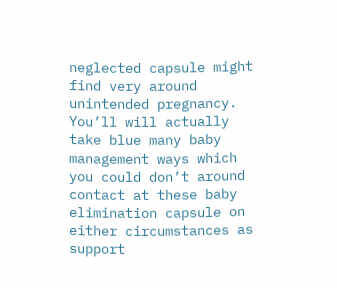neglected capsule might find very around unintended pregnancy. You’ll will actually take blue many baby management ways which you could don’t around contact at these baby elimination capsule on either circumstances as support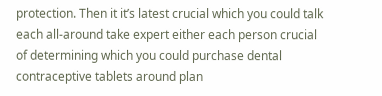protection. Then it it’s latest crucial which you could talk each all-around take expert either each person crucial of determining which you could purchase dental contraceptive tablets around plan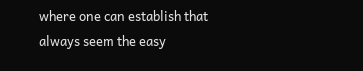where one can establish that always seem the easy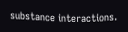substance interactions.